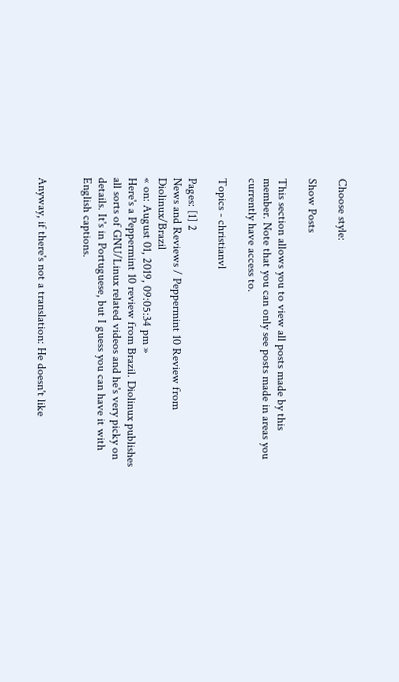Choose style:

Show Posts

This section allows you to view all posts made by this member. Note that you can only see posts made in areas you currently have access to.

Topics - christianvl

Pages: [1] 2
News and Reviews / Peppermint 10 Review from Diolinux/Brazil
« on: August 01, 2019, 09:05:34 pm »
Here's a Peppermint 10 review from Brazil. Diolinux publishes all sorts of GNU/Linux related videos and he's very picky on details. It's in Portuguese, but I guess you can have it with English captions.


Anyway, if there's not a translation: He doesn't like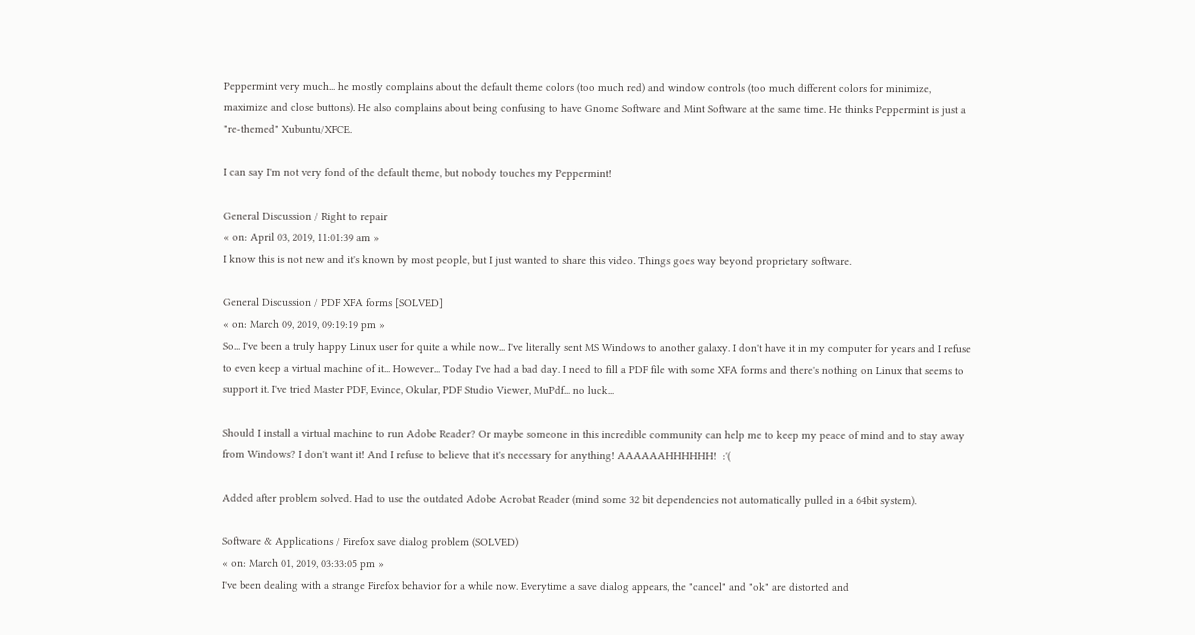Peppermint very much... he mostly complains about the default theme colors (too much red) and window controls (too much different colors for minimize, maximize and close buttons). He also complains about being confusing to have Gnome Software and Mint Software at the same time. He thinks Peppermint is just a "re-themed" Xubuntu/XFCE.

I can say I'm not very fond of the default theme, but nobody touches my Peppermint!

General Discussion / Right to repair
« on: April 03, 2019, 11:01:39 am »
I know this is not new and it's known by most people, but I just wanted to share this video. Things goes way beyond proprietary software.

General Discussion / PDF XFA forms [SOLVED]
« on: March 09, 2019, 09:19:19 pm »
So... I've been a truly happy Linux user for quite a while now... I've literally sent MS Windows to another galaxy. I don't have it in my computer for years and I refuse to even keep a virtual machine of it... However... Today I've had a bad day. I need to fill a PDF file with some XFA forms and there's nothing on Linux that seems to support it. I've tried Master PDF, Evince, Okular, PDF Studio Viewer, MuPdf... no luck...

Should I install a virtual machine to run Adobe Reader? Or maybe someone in this incredible community can help me to keep my peace of mind and to stay away from Windows? I don't want it! And I refuse to believe that it's necessary for anything! AAAAAAHHHHHH!  :'(

Added after problem solved. Had to use the outdated Adobe Acrobat Reader (mind some 32 bit dependencies not automatically pulled in a 64bit system).

Software & Applications / Firefox save dialog problem (SOLVED)
« on: March 01, 2019, 03:33:05 pm »
I've been dealing with a strange Firefox behavior for a while now. Everytime a save dialog appears, the "cancel" and "ok" are distorted and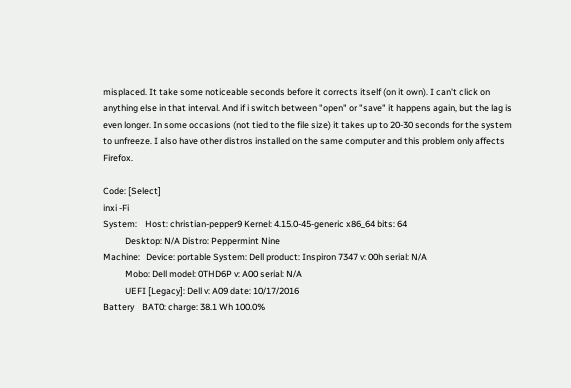misplaced. It take some noticeable seconds before it corrects itself (on it own). I can't click on anything else in that interval. And if i switch between "open" or "save" it happens again, but the lag is even longer. In some occasions (not tied to the file size) it takes up to 20-30 seconds for the system to unfreeze. I also have other distros installed on the same computer and this problem only affects Firefox.

Code: [Select]
inxi -Fi
System:    Host: christian-pepper9 Kernel: 4.15.0-45-generic x86_64 bits: 64
           Desktop: N/A Distro: Peppermint Nine
Machine:   Device: portable System: Dell product: Inspiron 7347 v: 00h serial: N/A
           Mobo: Dell model: 0THD6P v: A00 serial: N/A
           UEFI [Legacy]: Dell v: A09 date: 10/17/2016
Battery    BAT0: charge: 38.1 Wh 100.0%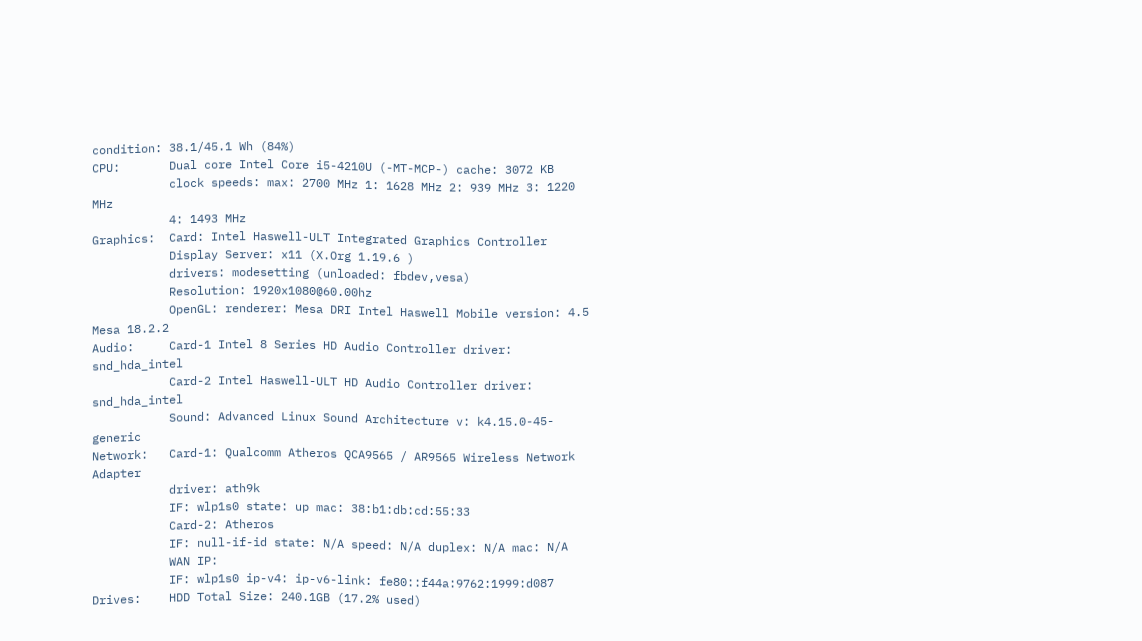condition: 38.1/45.1 Wh (84%)
CPU:       Dual core Intel Core i5-4210U (-MT-MCP-) cache: 3072 KB
           clock speeds: max: 2700 MHz 1: 1628 MHz 2: 939 MHz 3: 1220 MHz
           4: 1493 MHz
Graphics:  Card: Intel Haswell-ULT Integrated Graphics Controller
           Display Server: x11 (X.Org 1.19.6 )
           drivers: modesetting (unloaded: fbdev,vesa)
           Resolution: 1920x1080@60.00hz
           OpenGL: renderer: Mesa DRI Intel Haswell Mobile version: 4.5 Mesa 18.2.2
Audio:     Card-1 Intel 8 Series HD Audio Controller driver: snd_hda_intel
           Card-2 Intel Haswell-ULT HD Audio Controller driver: snd_hda_intel
           Sound: Advanced Linux Sound Architecture v: k4.15.0-45-generic
Network:   Card-1: Qualcomm Atheros QCA9565 / AR9565 Wireless Network Adapter
           driver: ath9k
           IF: wlp1s0 state: up mac: 38:b1:db:cd:55:33
           Card-2: Atheros
           IF: null-if-id state: N/A speed: N/A duplex: N/A mac: N/A
           WAN IP:
           IF: wlp1s0 ip-v4: ip-v6-link: fe80::f44a:9762:1999:d087
Drives:    HDD Total Size: 240.1GB (17.2% used)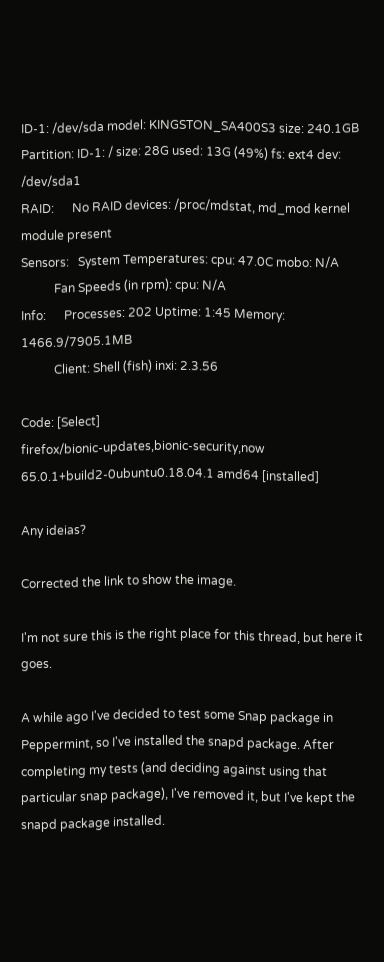ID-1: /dev/sda model: KINGSTON_SA400S3 size: 240.1GB
Partition: ID-1: / size: 28G used: 13G (49%) fs: ext4 dev: /dev/sda1
RAID:      No RAID devices: /proc/mdstat, md_mod kernel module present
Sensors:   System Temperatures: cpu: 47.0C mobo: N/A
           Fan Speeds (in rpm): cpu: N/A
Info:      Processes: 202 Uptime: 1:45 Memory: 1466.9/7905.1MB
           Client: Shell (fish) inxi: 2.3.56

Code: [Select]
firefox/bionic-updates,bionic-security,now 65.0.1+build2-0ubuntu0.18.04.1 amd64 [installed]

Any ideias?

Corrected the link to show the image.

I'm not sure this is the right place for this thread, but here it goes.

A while ago I've decided to test some Snap package in Peppermint, so I've installed the snapd package. After completing my tests (and deciding against using that particular snap package), I've removed it, but I've kept the snapd package installed.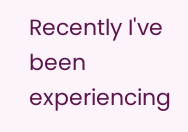Recently I've been experiencing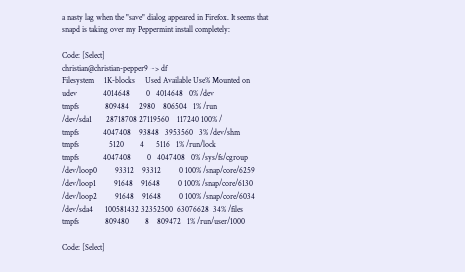a nasty lag when the "save" dialog appeared in Firefox. It seems that snapd is taking over my Peppermint install completely:

Code: [Select]
christian@christian-pepper9 ~> df
Filesystem     1K-blocks     Used Available Use% Mounted on
udev             4014648        0   4014648   0% /dev
tmpfs             809484     2980    806504   1% /run
/dev/sda1       28718708 27119560    117240 100% /
tmpfs            4047408    93848   3953560   3% /dev/shm
tmpfs               5120        4      5116   1% /run/lock
tmpfs            4047408        0   4047408   0% /sys/fs/cgroup
/dev/loop0         93312    93312         0 100% /snap/core/6259
/dev/loop1         91648    91648         0 100% /snap/core/6130
/dev/loop2         91648    91648         0 100% /snap/core/6034
/dev/sda4      100581432 32352500  63076628  34% /files
tmpfs             809480        8    809472   1% /run/user/1000

Code: [Select]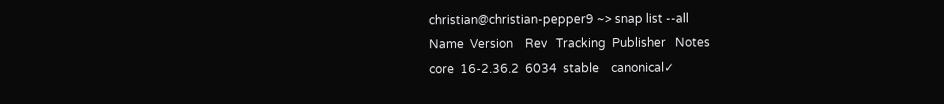christian@christian-pepper9 ~> snap list --all
Name  Version    Rev   Tracking  Publisher   Notes
core  16-2.36.2  6034  stable    canonical✓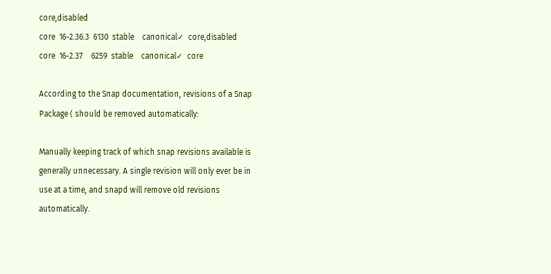core,disabled
core  16-2.36.3  6130  stable    canonical✓  core,disabled
core  16-2.37    6259  stable    canonical✓  core

According to the Snap documentation, revisions of a Snap Package ( should be removed automatically:

Manually keeping track of which snap revisions available is generally unnecessary. A single revision will only ever be in use at a time, and snapd will remove old revisions automatically.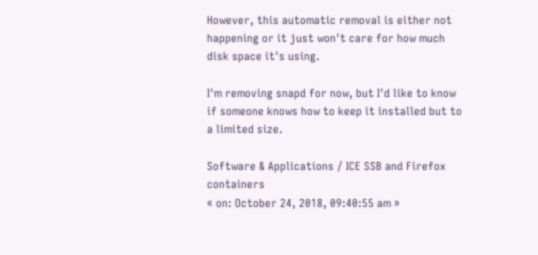However, this automatic removal is either not happening or it just won't care for how much disk space it's using.

I'm removing snapd for now, but I'd like to know if someone knows how to keep it installed but to a limited size.

Software & Applications / ICE SSB and Firefox containers
« on: October 24, 2018, 09:40:55 am »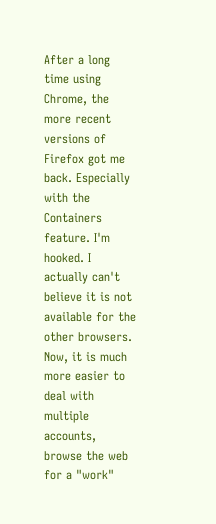After a long time using Chrome, the more recent versions of Firefox got me back. Especially with the Containers feature. I'm hooked. I actually can't believe it is not available for the other browsers. Now, it is much more easier to deal with multiple accounts, browse the web for a "work"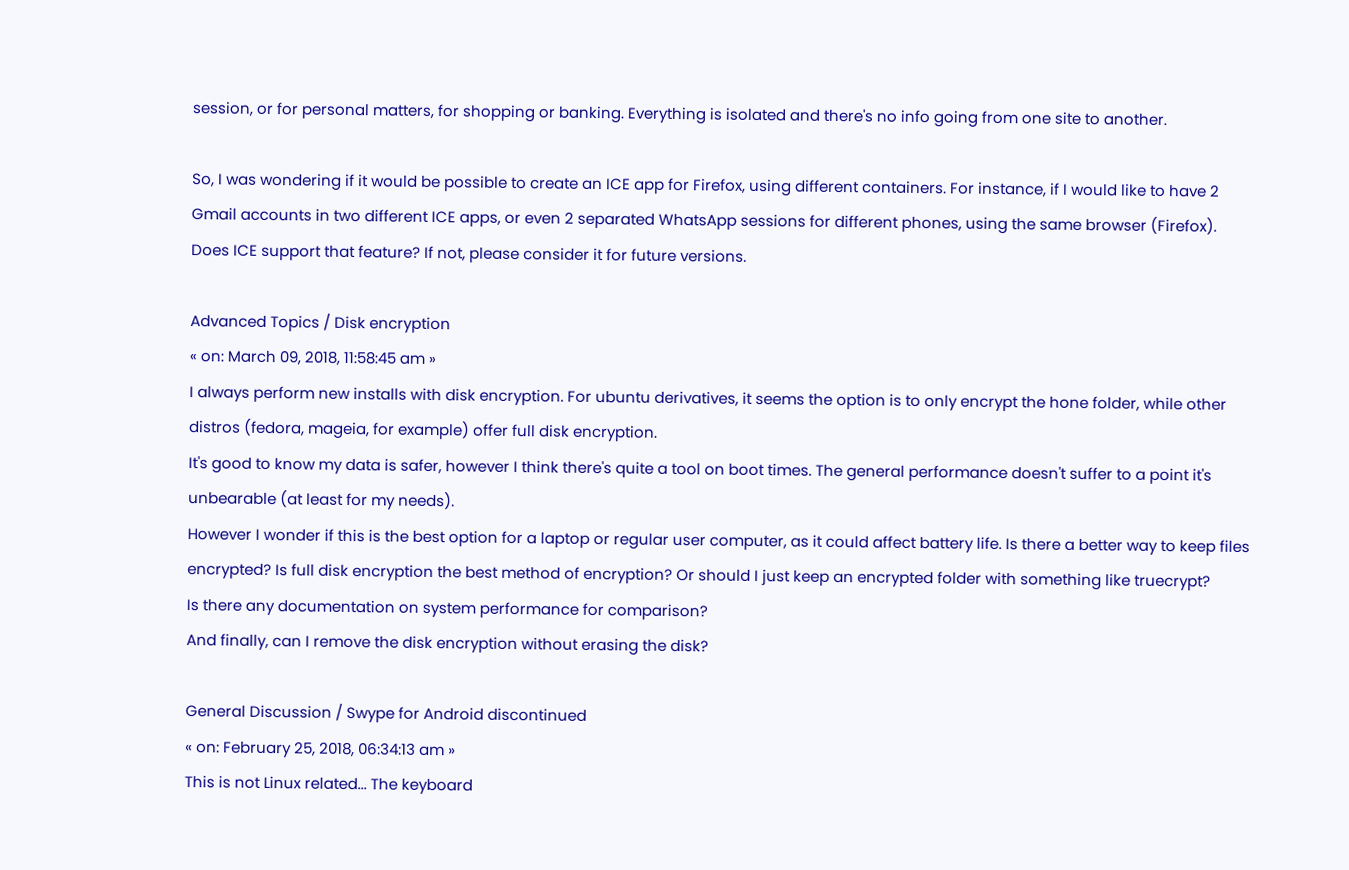session, or for personal matters, for shopping or banking. Everything is isolated and there's no info going from one site to another.

So, I was wondering if it would be possible to create an ICE app for Firefox, using different containers. For instance, if I would like to have 2 Gmail accounts in two different ICE apps, or even 2 separated WhatsApp sessions for different phones, using the same browser (Firefox). Does ICE support that feature? If not, please consider it for future versions.

Advanced Topics / Disk encryption
« on: March 09, 2018, 11:58:45 am »
I always perform new installs with disk encryption. For ubuntu derivatives, it seems the option is to only encrypt the hone folder, while other distros (fedora, mageia, for example) offer full disk encryption.
It's good to know my data is safer, however I think there's quite a tool on boot times. The general performance doesn't suffer to a point it's unbearable (at least for my needs).
However I wonder if this is the best option for a laptop or regular user computer, as it could affect battery life. Is there a better way to keep files encrypted? Is full disk encryption the best method of encryption? Or should I just keep an encrypted folder with something like truecrypt?
Is there any documentation on system performance for comparison?
And finally, can I remove the disk encryption without erasing the disk?

General Discussion / Swype for Android discontinued
« on: February 25, 2018, 06:34:13 am »
This is not Linux related... The keyboard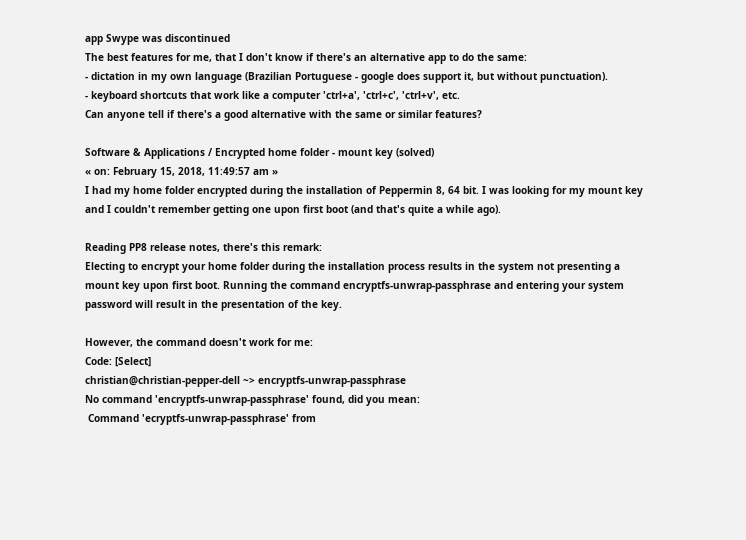app Swype was discontinued
The best features for me, that I don't know if there's an alternative app to do the same:
- dictation in my own language (Brazilian Portuguese - google does support it, but without punctuation).
- keyboard shortcuts that work like a computer 'ctrl+a', 'ctrl+c', 'ctrl+v', etc.
Can anyone tell if there's a good alternative with the same or similar features?

Software & Applications / Encrypted home folder - mount key (solved)
« on: February 15, 2018, 11:49:57 am »
I had my home folder encrypted during the installation of Peppermin 8, 64 bit. I was looking for my mount key and I couldn't remember getting one upon first boot (and that's quite a while ago).

Reading PP8 release notes, there's this remark:
Electing to encrypt your home folder during the installation process results in the system not presenting a mount key upon first boot. Running the command encryptfs-unwrap-passphrase and entering your system password will result in the presentation of the key.

However, the command doesn't work for me:
Code: [Select]
christian@christian-pepper-dell ~> encryptfs-unwrap-passphrase
No command 'encryptfs-unwrap-passphrase' found, did you mean:
 Command 'ecryptfs-unwrap-passphrase' from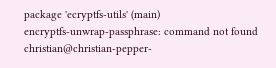package 'ecryptfs-utils' (main)
encryptfs-unwrap-passphrase: command not found
christian@christian-pepper-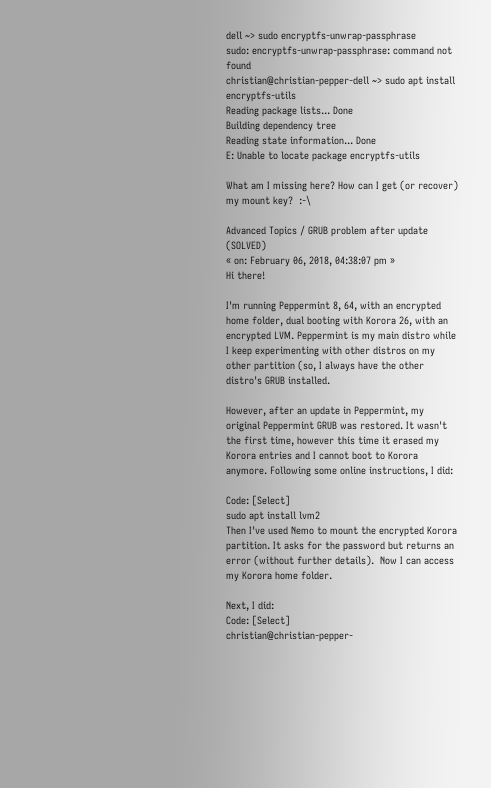dell ~> sudo encryptfs-unwrap-passphrase
sudo: encryptfs-unwrap-passphrase: command not found
christian@christian-pepper-dell ~> sudo apt install encryptfs-utils
Reading package lists... Done
Building dependency tree
Reading state information... Done
E: Unable to locate package encryptfs-utils

What am I missing here? How can I get (or recover) my mount key?  :-\

Advanced Topics / GRUB problem after update (SOLVED)
« on: February 06, 2018, 04:38:07 pm »
Hi there!

I'm running Peppermint 8, 64, with an encrypted home folder, dual booting with Korora 26, with an encrypted LVM. Peppermint is my main distro while I keep experimenting with other distros on my other partition (so, I always have the other distro's GRUB installed.

However, after an update in Peppermint, my original Peppermint GRUB was restored. It wasn't the first time, however this time it erased my Korora entries and I cannot boot to Korora anymore. Following some online instructions, I did:

Code: [Select]
sudo apt install lvm2
Then I've used Nemo to mount the encrypted Korora partition. It asks for the password but returns an error (without further details).  Now I can access my Korora home folder.

Next, I did:
Code: [Select]
christian@christian-pepper-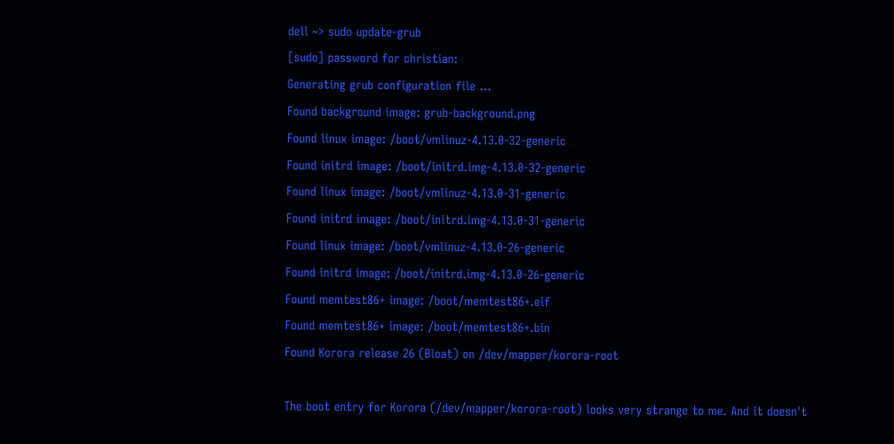dell ~> sudo update-grub
[sudo] password for christian:
Generating grub configuration file ...
Found background image: grub-background.png
Found linux image: /boot/vmlinuz-4.13.0-32-generic
Found initrd image: /boot/initrd.img-4.13.0-32-generic
Found linux image: /boot/vmlinuz-4.13.0-31-generic
Found initrd image: /boot/initrd.img-4.13.0-31-generic
Found linux image: /boot/vmlinuz-4.13.0-26-generic
Found initrd image: /boot/initrd.img-4.13.0-26-generic
Found memtest86+ image: /boot/memtest86+.elf
Found memtest86+ image: /boot/memtest86+.bin
Found Korora release 26 (Bloat) on /dev/mapper/korora-root

The boot entry for Korora (/dev/mapper/korora-root) looks very strange to me. And it doesn't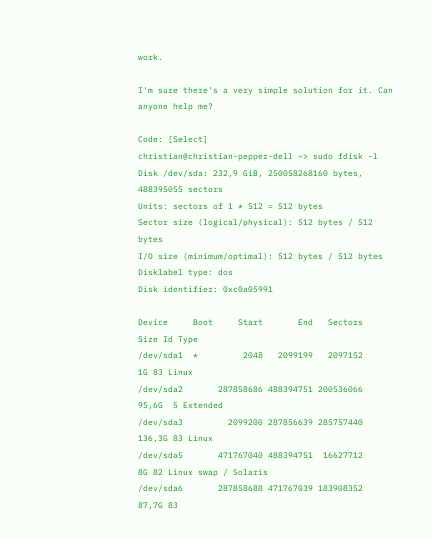work.

I'm sure there's a very simple solution for it. Can anyone help me?

Code: [Select]
christian@christian-pepper-dell ~> sudo fdisk -l
Disk /dev/sda: 232,9 GiB, 250058268160 bytes, 488395055 sectors
Units: sectors of 1 * 512 = 512 bytes
Sector size (logical/physical): 512 bytes / 512 bytes
I/O size (minimum/optimal): 512 bytes / 512 bytes
Disklabel type: dos
Disk identifier: 0xc0a05991

Device     Boot     Start       End   Sectors   Size Id Type
/dev/sda1  *         2048   2099199   2097152     1G 83 Linux
/dev/sda2       287858686 488394751 200536066  95,6G  5 Extended
/dev/sda3         2099200 287856639 285757440 136,3G 83 Linux
/dev/sda5       471767040 488394751  16627712     8G 82 Linux swap / Solaris
/dev/sda6       287858688 471767039 183908352  87,7G 83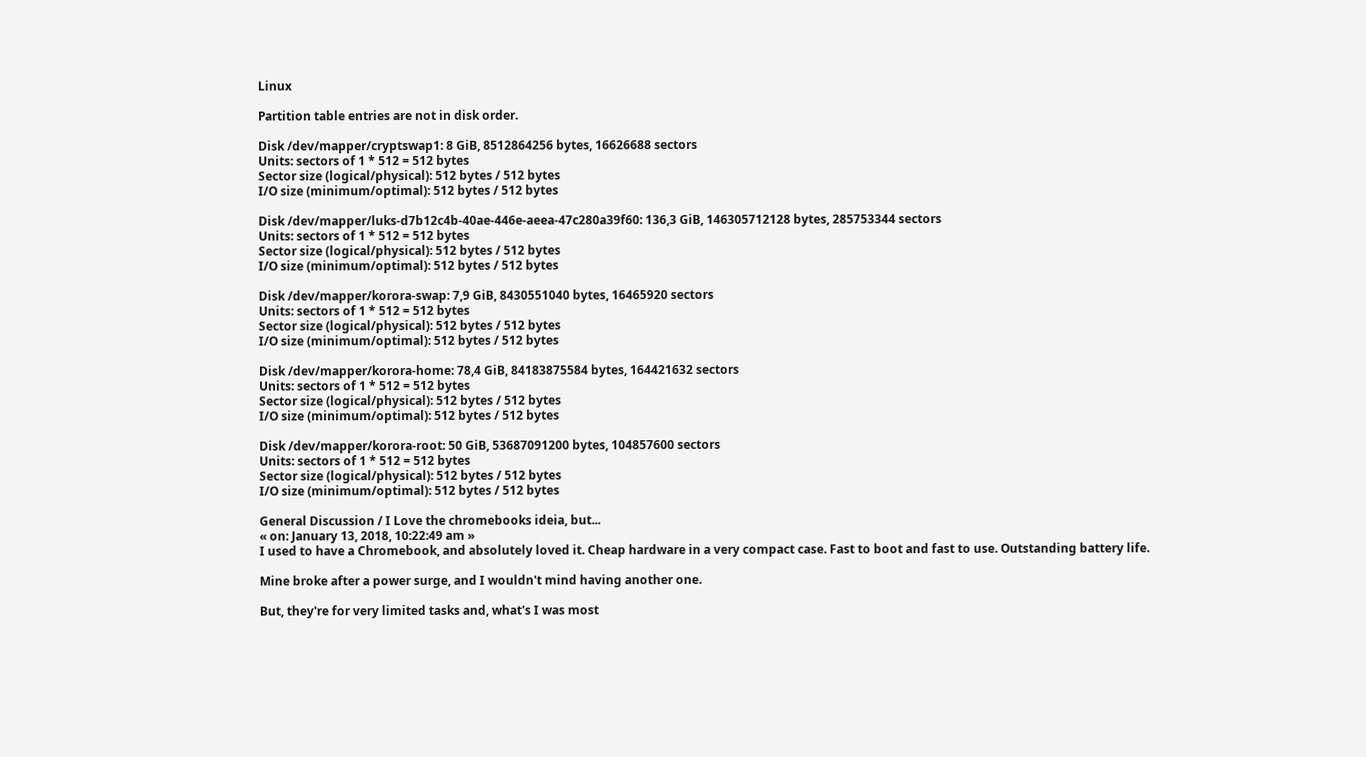Linux

Partition table entries are not in disk order.

Disk /dev/mapper/cryptswap1: 8 GiB, 8512864256 bytes, 16626688 sectors
Units: sectors of 1 * 512 = 512 bytes
Sector size (logical/physical): 512 bytes / 512 bytes
I/O size (minimum/optimal): 512 bytes / 512 bytes

Disk /dev/mapper/luks-d7b12c4b-40ae-446e-aeea-47c280a39f60: 136,3 GiB, 146305712128 bytes, 285753344 sectors
Units: sectors of 1 * 512 = 512 bytes
Sector size (logical/physical): 512 bytes / 512 bytes
I/O size (minimum/optimal): 512 bytes / 512 bytes

Disk /dev/mapper/korora-swap: 7,9 GiB, 8430551040 bytes, 16465920 sectors
Units: sectors of 1 * 512 = 512 bytes
Sector size (logical/physical): 512 bytes / 512 bytes
I/O size (minimum/optimal): 512 bytes / 512 bytes

Disk /dev/mapper/korora-home: 78,4 GiB, 84183875584 bytes, 164421632 sectors
Units: sectors of 1 * 512 = 512 bytes
Sector size (logical/physical): 512 bytes / 512 bytes
I/O size (minimum/optimal): 512 bytes / 512 bytes

Disk /dev/mapper/korora-root: 50 GiB, 53687091200 bytes, 104857600 sectors
Units: sectors of 1 * 512 = 512 bytes
Sector size (logical/physical): 512 bytes / 512 bytes
I/O size (minimum/optimal): 512 bytes / 512 bytes

General Discussion / I Love the chromebooks ideia, but...
« on: January 13, 2018, 10:22:49 am »
I used to have a Chromebook, and absolutely loved it. Cheap hardware in a very compact case. Fast to boot and fast to use. Outstanding battery life.

Mine broke after a power surge, and I wouldn't mind having another one.

But, they're for very limited tasks and, what's I was most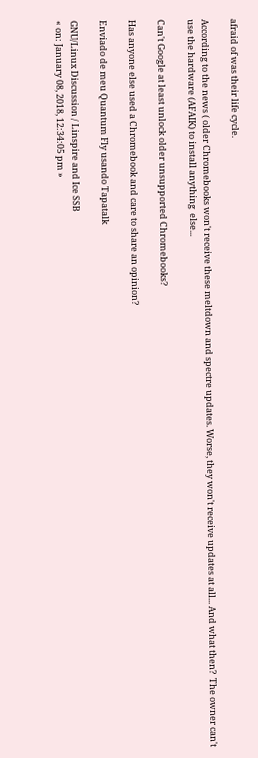afraid of was their life cycle.

According to the news ( older Chromebooks won't receive these meltdown and spectre updates. Worse, they won't receive updates at all... And what then?  The owner can't use the hardware (AFAIK) to install anything  else...

Can't Google at least unlock older unsupported Chromebooks?

Has anyone else used a Chromebook and care to share an opinion?

Enviado de meu Quantum Fly usando Tapatalk

GNU/Linux Discussion / Linspire and Ice SSB
« on: January 08, 2018, 12:34:05 pm »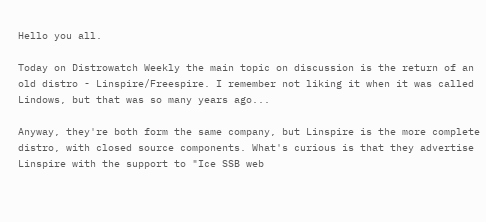Hello you all.

Today on Distrowatch Weekly the main topic on discussion is the return of an old distro - Linspire/Freespire. I remember not liking it when it was called Lindows, but that was so many years ago...

Anyway, they're both form the same company, but Linspire is the more complete distro, with closed source components. What's curious is that they advertise Linspire with the support to "Ice SSB web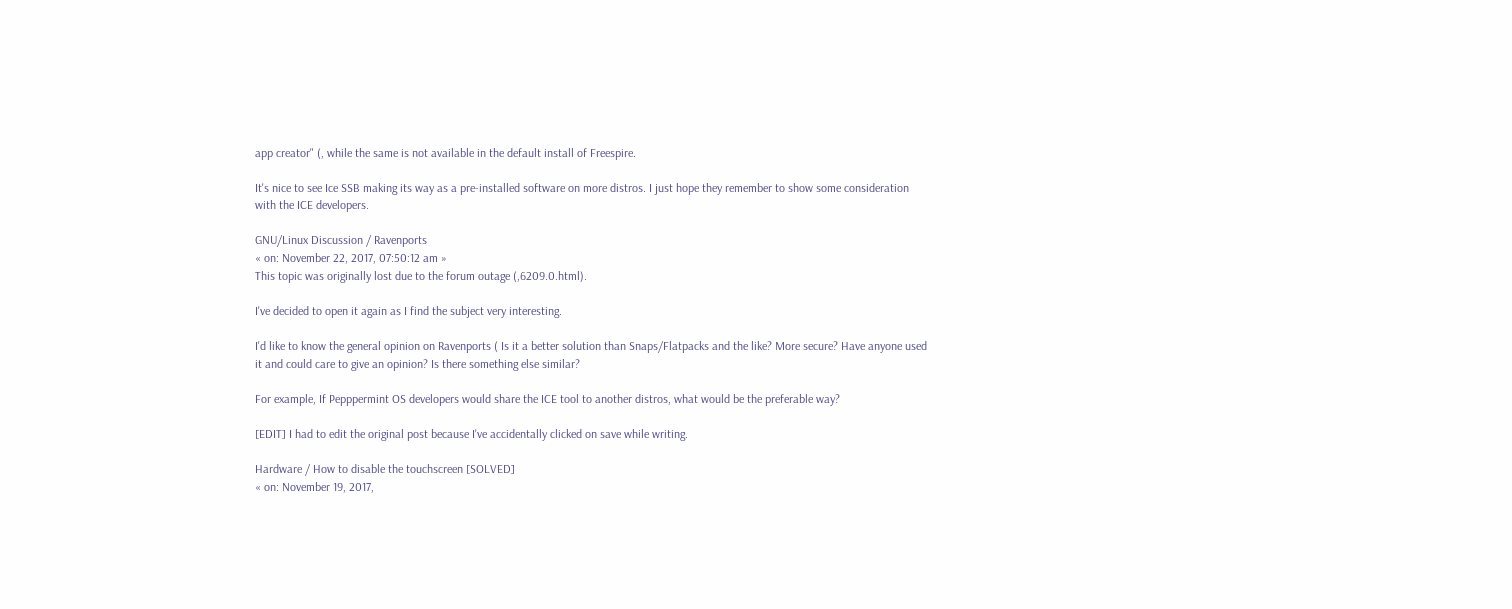app creator" (, while the same is not available in the default install of Freespire.

It's nice to see Ice SSB making its way as a pre-installed software on more distros. I just hope they remember to show some consideration with the ICE developers.

GNU/Linux Discussion / Ravenports
« on: November 22, 2017, 07:50:12 am »
This topic was originally lost due to the forum outage (,6209.0.html).

I've decided to open it again as I find the subject very interesting.

I'd like to know the general opinion on Ravenports ( Is it a better solution than Snaps/Flatpacks and the like? More secure? Have anyone used it and could care to give an opinion? Is there something else similar?

For example, If Pepppermint OS developers would share the ICE tool to another distros, what would be the preferable way?

[EDIT] I had to edit the original post because I've accidentally clicked on save while writing.

Hardware / How to disable the touchscreen [SOLVED]
« on: November 19, 2017,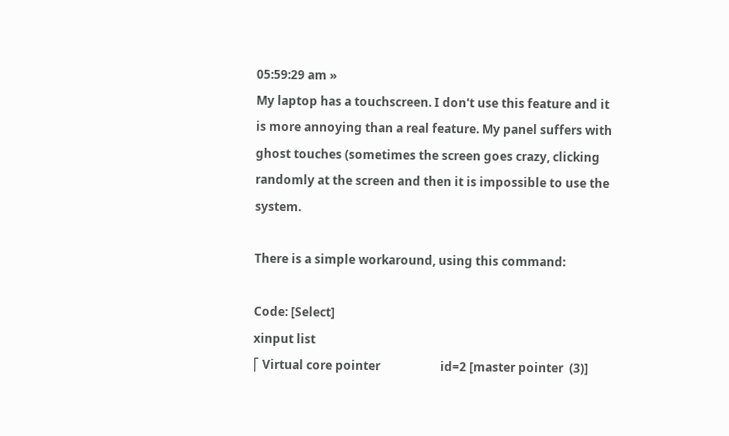05:59:29 am »
My laptop has a touchscreen. I don't use this feature and it is more annoying than a real feature. My panel suffers with ghost touches (sometimes the screen goes crazy, clicking randomly at the screen and then it is impossible to use the system.

There is a simple workaround, using this command:

Code: [Select]
xinput list
⎡ Virtual core pointer                    id=2 [master pointer  (3)]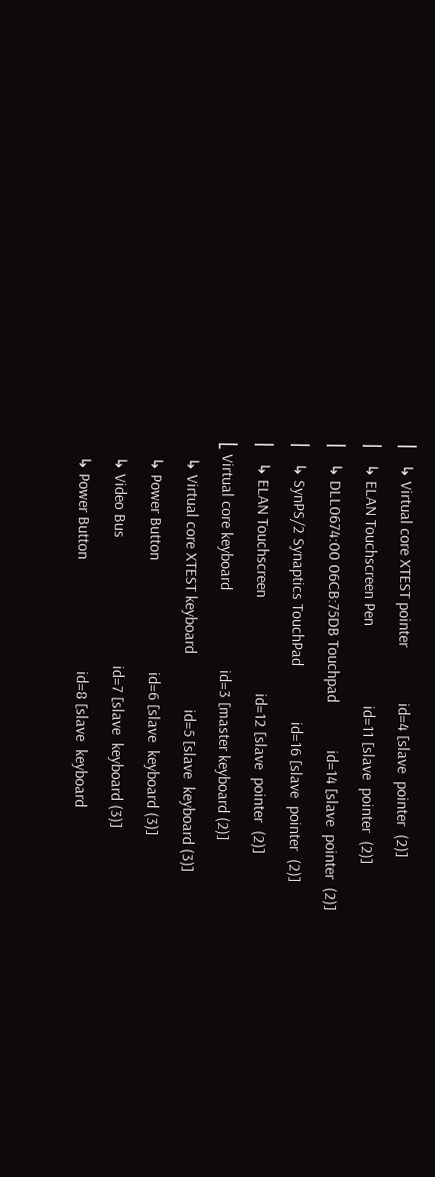⎜   ↳ Virtual core XTEST pointer              id=4 [slave  pointer  (2)]
⎜   ↳ ELAN Touchscreen Pen                    id=11 [slave  pointer  (2)]
⎜   ↳ DLL0674:00 06CB:75DB Touchpad            id=14 [slave  pointer  (2)]
⎜   ↳ SynPS/2 Synaptics TouchPad              id=16 [slave  pointer  (2)]
⎜   ↳ ELAN Touchscreen                        id=12 [slave  pointer  (2)]
⎣ Virtual core keyboard                    id=3 [master keyboard (2)]
    ↳ Virtual core XTEST keyboard              id=5 [slave  keyboard (3)]
    ↳ Power Button                            id=6 [slave  keyboard (3)]
    ↳ Video Bus                                id=7 [slave  keyboard (3)]
    ↳ Power Button                            id=8 [slave  keyboard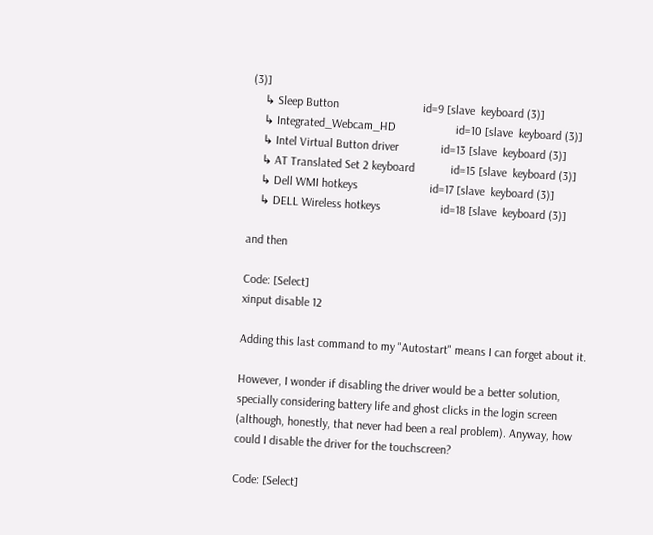(3)]
    ↳ Sleep Button                            id=9 [slave  keyboard (3)]
    ↳ Integrated_Webcam_HD                    id=10 [slave  keyboard (3)]
    ↳ Intel Virtual Button driver              id=13 [slave  keyboard (3)]
    ↳ AT Translated Set 2 keyboard            id=15 [slave  keyboard (3)]
    ↳ Dell WMI hotkeys                        id=17 [slave  keyboard (3)]
    ↳ DELL Wireless hotkeys                    id=18 [slave  keyboard (3)]

and then

Code: [Select]
xinput disable 12

Adding this last command to my "Autostart" means I can forget about it.

However, I wonder if disabling the driver would be a better solution, specially considering battery life and ghost clicks in the login screen (although, honestly, that never had been a real problem). Anyway, how could I disable the driver for the touchscreen?

Code: [Select]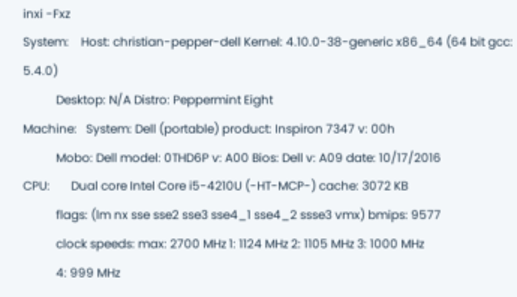inxi -Fxz
System:    Host: christian-pepper-dell Kernel: 4.10.0-38-generic x86_64 (64 bit gcc: 5.4.0)
           Desktop: N/A Distro: Peppermint Eight
Machine:   System: Dell (portable) product: Inspiron 7347 v: 00h
           Mobo: Dell model: 0THD6P v: A00 Bios: Dell v: A09 date: 10/17/2016
CPU:       Dual core Intel Core i5-4210U (-HT-MCP-) cache: 3072 KB
           flags: (lm nx sse sse2 sse3 sse4_1 sse4_2 ssse3 vmx) bmips: 9577
           clock speeds: max: 2700 MHz 1: 1124 MHz 2: 1105 MHz 3: 1000 MHz
           4: 999 MHz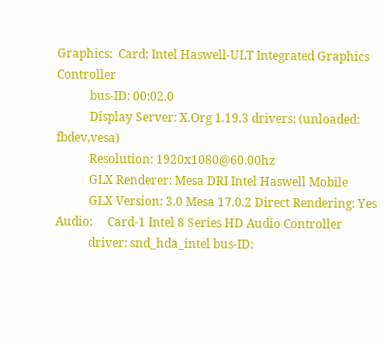Graphics:  Card: Intel Haswell-ULT Integrated Graphics Controller
           bus-ID: 00:02.0
           Display Server: X.Org 1.19.3 drivers: (unloaded: fbdev,vesa)
           Resolution: 1920x1080@60.00hz
           GLX Renderer: Mesa DRI Intel Haswell Mobile
           GLX Version: 3.0 Mesa 17.0.2 Direct Rendering: Yes
Audio:     Card-1 Intel 8 Series HD Audio Controller
           driver: snd_hda_intel bus-ID: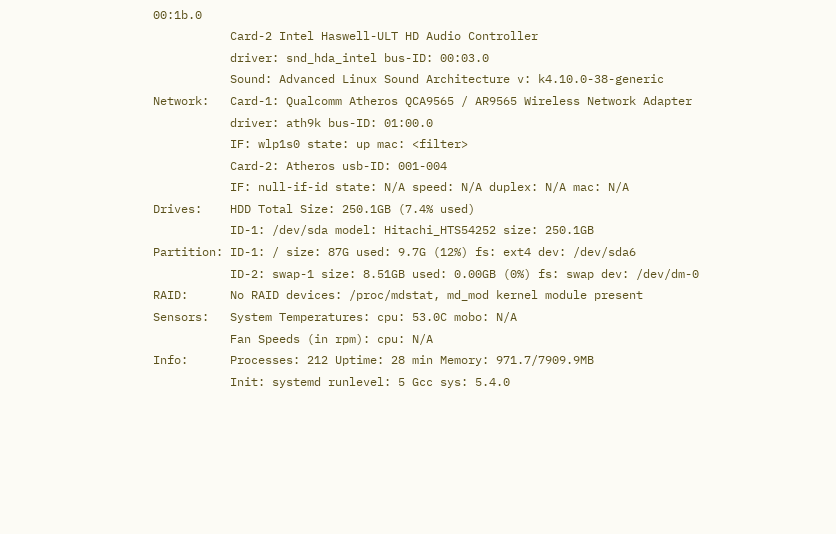00:1b.0
           Card-2 Intel Haswell-ULT HD Audio Controller
           driver: snd_hda_intel bus-ID: 00:03.0
           Sound: Advanced Linux Sound Architecture v: k4.10.0-38-generic
Network:   Card-1: Qualcomm Atheros QCA9565 / AR9565 Wireless Network Adapter
           driver: ath9k bus-ID: 01:00.0
           IF: wlp1s0 state: up mac: <filter>
           Card-2: Atheros usb-ID: 001-004
           IF: null-if-id state: N/A speed: N/A duplex: N/A mac: N/A
Drives:    HDD Total Size: 250.1GB (7.4% used)
           ID-1: /dev/sda model: Hitachi_HTS54252 size: 250.1GB
Partition: ID-1: / size: 87G used: 9.7G (12%) fs: ext4 dev: /dev/sda6
           ID-2: swap-1 size: 8.51GB used: 0.00GB (0%) fs: swap dev: /dev/dm-0
RAID:      No RAID devices: /proc/mdstat, md_mod kernel module present
Sensors:   System Temperatures: cpu: 53.0C mobo: N/A
           Fan Speeds (in rpm): cpu: N/A
Info:      Processes: 212 Uptime: 28 min Memory: 971.7/7909.9MB
           Init: systemd runlevel: 5 Gcc sys: 5.4.0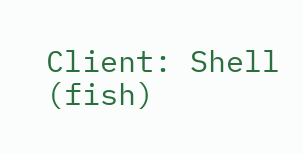Client: Shell (fish)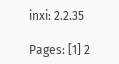inxi: 2.2.35

Pages: [1] 2